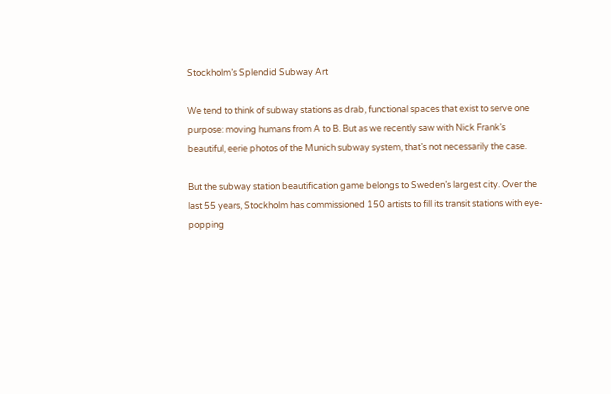Stockholm’s Splendid Subway Art

We tend to think of subway stations as drab, functional spaces that exist to serve one purpose: moving humans from A to B. But as we recently saw with Nick Frank’s beautiful, eerie photos of the Munich subway system, that’s not necessarily the case.

But the subway station beautification game belongs to Sweden’s largest city. Over the last 55 years, Stockholm has commissioned 150 artists to fill its transit stations with eye-popping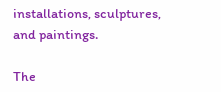installations, sculptures, and paintings.

The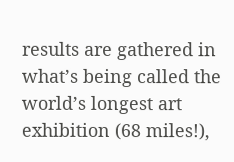results are gathered in what’s being called the world’s longest art exhibition (68 miles!),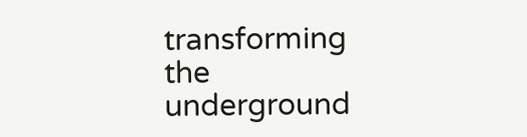transforming the underground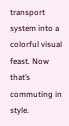transport system into a colorful visual feast. Now that’s commuting in style.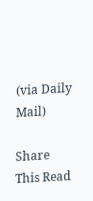(via Daily Mail)

Share This Read